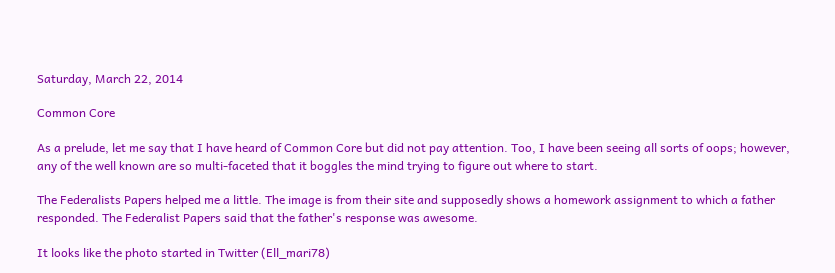Saturday, March 22, 2014

Common Core

As a prelude, let me say that I have heard of Common Core but did not pay attention. Too, I have been seeing all sorts of oops; however, any of the well known are so multi-faceted that it boggles the mind trying to figure out where to start.

The Federalists Papers helped me a little. The image is from their site and supposedly shows a homework assignment to which a father responded. The Federalist Papers said that the father's response was awesome.

It looks like the photo started in Twitter (Ell_mari78)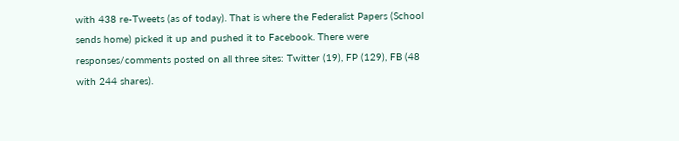with 438 re-Tweets (as of today). That is where the Federalist Papers (School sends home) picked it up and pushed it to Facebook. There were responses/comments posted on all three sites: Twitter (19), FP (129), FB (48 with 244 shares).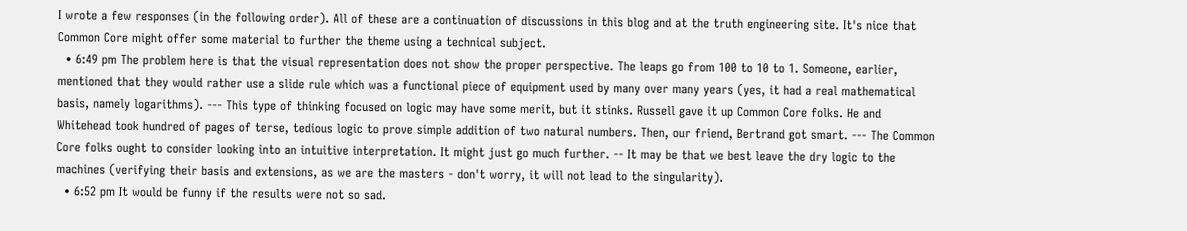I wrote a few responses (in the following order). All of these are a continuation of discussions in this blog and at the truth engineering site. It's nice that Common Core might offer some material to further the theme using a technical subject.
  • 6:49 pm The problem here is that the visual representation does not show the proper perspective. The leaps go from 100 to 10 to 1. Someone, earlier, mentioned that they would rather use a slide rule which was a functional piece of equipment used by many over many years (yes, it had a real mathematical basis, namely logarithms). --- This type of thinking focused on logic may have some merit, but it stinks. Russell gave it up Common Core folks. He and Whitehead took hundred of pages of terse, tedious logic to prove simple addition of two natural numbers. Then, our friend, Bertrand got smart. --- The Common Core folks ought to consider looking into an intuitive interpretation. It might just go much further. -- It may be that we best leave the dry logic to the machines (verifying their basis and extensions, as we are the masters - don't worry, it will not lead to the singularity).
  • 6:52 pm It would be funny if the results were not so sad.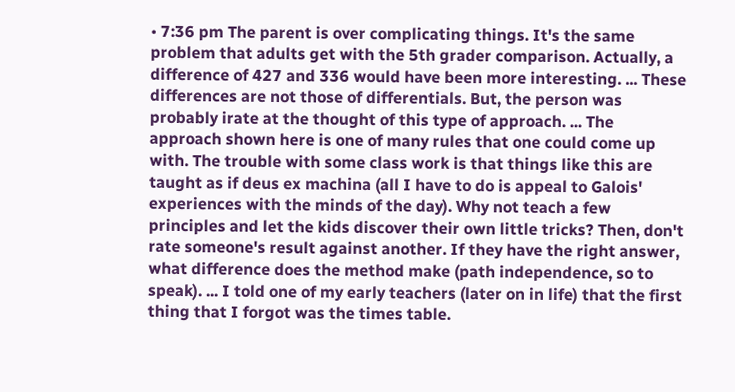• 7:36 pm The parent is over complicating things. It's the same problem that adults get with the 5th grader comparison. Actually, a difference of 427 and 336 would have been more interesting. ... These differences are not those of differentials. But, the person was probably irate at the thought of this type of approach. ... The approach shown here is one of many rules that one could come up with. The trouble with some class work is that things like this are taught as if deus ex machina (all I have to do is appeal to Galois' experiences with the minds of the day). Why not teach a few principles and let the kids discover their own little tricks? Then, don't rate someone's result against another. If they have the right answer, what difference does the method make (path independence, so to speak). ... I told one of my early teachers (later on in life) that the first thing that I forgot was the times table.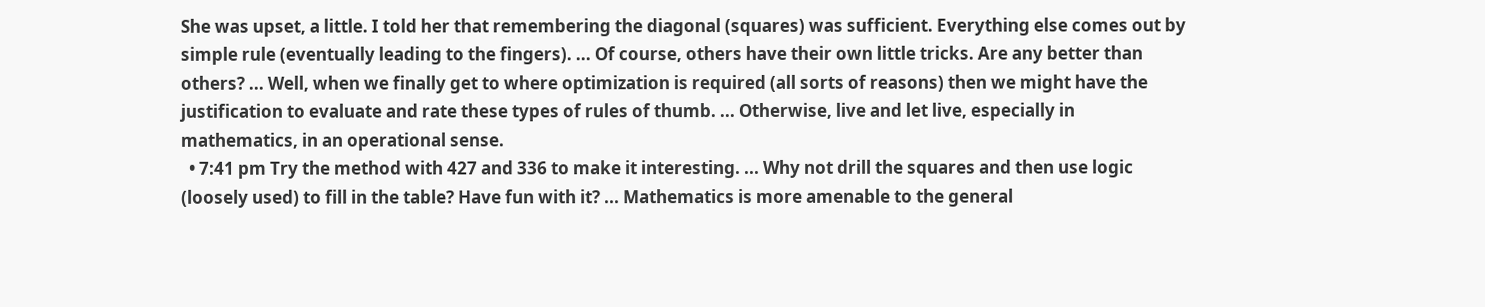She was upset, a little. I told her that remembering the diagonal (squares) was sufficient. Everything else comes out by simple rule (eventually leading to the fingers). ... Of course, others have their own little tricks. Are any better than others? ... Well, when we finally get to where optimization is required (all sorts of reasons) then we might have the justification to evaluate and rate these types of rules of thumb. ... Otherwise, live and let live, especially in mathematics, in an operational sense.
  • 7:41 pm Try the method with 427 and 336 to make it interesting. ... Why not drill the squares and then use logic (loosely used) to fill in the table? Have fun with it? ... Mathematics is more amenable to the general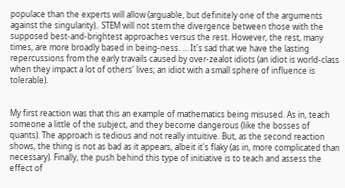populace than the experts will allow (arguable, but definitely one of the arguments against the singularity).. STEM will not stem the divergence between those with the supposed best-and-brightest approaches versus the rest. However, the rest, many times, are more broadly based in being-ness. ... It's sad that we have the lasting repercussions from the early travails caused by over-zealot idiots (an idiot is world-class when they impact a lot of others' lives; an idiot with a small sphere of influence is tolerable).


My first reaction was that this an example of mathematics being misused. As in, teach someone a little of the subject, and they become dangerous (like the bosses of quants). The approach is tedious and not really intuitive. But, as the second reaction shows, the thing is not as bad as it appears, albeit it's flaky (as in, more complicated than necessary). Finally, the push behind this type of initiative is to teach and assess the effect of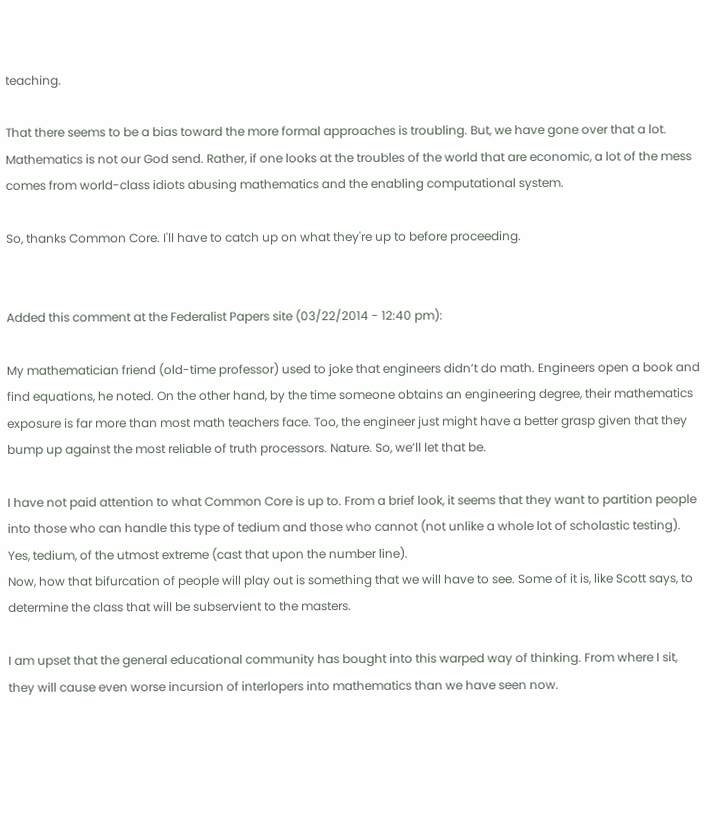teaching.

That there seems to be a bias toward the more formal approaches is troubling. But, we have gone over that a lot. Mathematics is not our God send. Rather, if one looks at the troubles of the world that are economic, a lot of the mess comes from world-class idiots abusing mathematics and the enabling computational system.

So, thanks Common Core. I'll have to catch up on what they're up to before proceeding.


Added this comment at the Federalist Papers site (03/22/2014 - 12:40 pm):

My mathematician friend (old-time professor) used to joke that engineers didn’t do math. Engineers open a book and find equations, he noted. On the other hand, by the time someone obtains an engineering degree, their mathematics exposure is far more than most math teachers face. Too, the engineer just might have a better grasp given that they bump up against the most reliable of truth processors. Nature. So, we’ll let that be.

I have not paid attention to what Common Core is up to. From a brief look, it seems that they want to partition people into those who can handle this type of tedium and those who cannot (not unlike a whole lot of scholastic testing). Yes, tedium, of the utmost extreme (cast that upon the number line).
Now, how that bifurcation of people will play out is something that we will have to see. Some of it is, like Scott says, to determine the class that will be subservient to the masters.

I am upset that the general educational community has bought into this warped way of thinking. From where I sit, they will cause even worse incursion of interlopers into mathematics than we have seen now.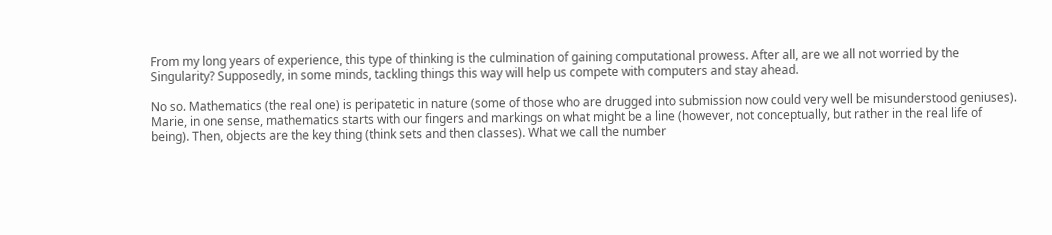From my long years of experience, this type of thinking is the culmination of gaining computational prowess. After all, are we all not worried by the Singularity? Supposedly, in some minds, tackling things this way will help us compete with computers and stay ahead.

No so. Mathematics (the real one) is peripatetic in nature (some of those who are drugged into submission now could very well be misunderstood geniuses).
Marie, in one sense, mathematics starts with our fingers and markings on what might be a line (however, not conceptually, but rather in the real life of being). Then, objects are the key thing (think sets and then classes). What we call the number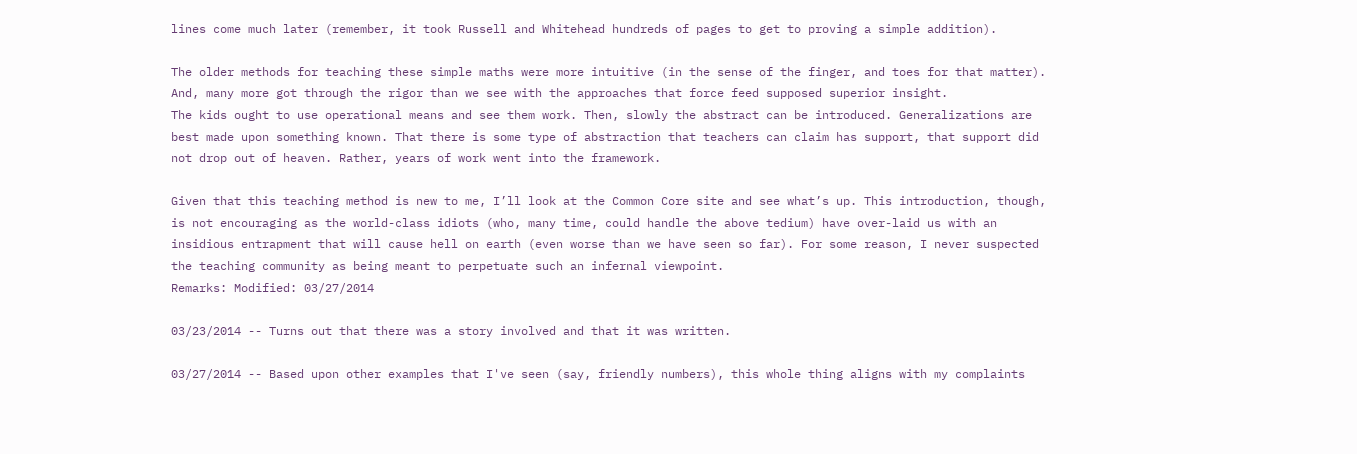lines come much later (remember, it took Russell and Whitehead hundreds of pages to get to proving a simple addition).

The older methods for teaching these simple maths were more intuitive (in the sense of the finger, and toes for that matter). And, many more got through the rigor than we see with the approaches that force feed supposed superior insight.
The kids ought to use operational means and see them work. Then, slowly the abstract can be introduced. Generalizations are best made upon something known. That there is some type of abstraction that teachers can claim has support, that support did not drop out of heaven. Rather, years of work went into the framework.

Given that this teaching method is new to me, I’ll look at the Common Core site and see what’s up. This introduction, though, is not encouraging as the world-class idiots (who, many time, could handle the above tedium) have over-laid us with an insidious entrapment that will cause hell on earth (even worse than we have seen so far). For some reason, I never suspected the teaching community as being meant to perpetuate such an infernal viewpoint.
Remarks: Modified: 03/27/2014

03/23/2014 -- Turns out that there was a story involved and that it was written.

03/27/2014 -- Based upon other examples that I've seen (say, friendly numbers), this whole thing aligns with my complaints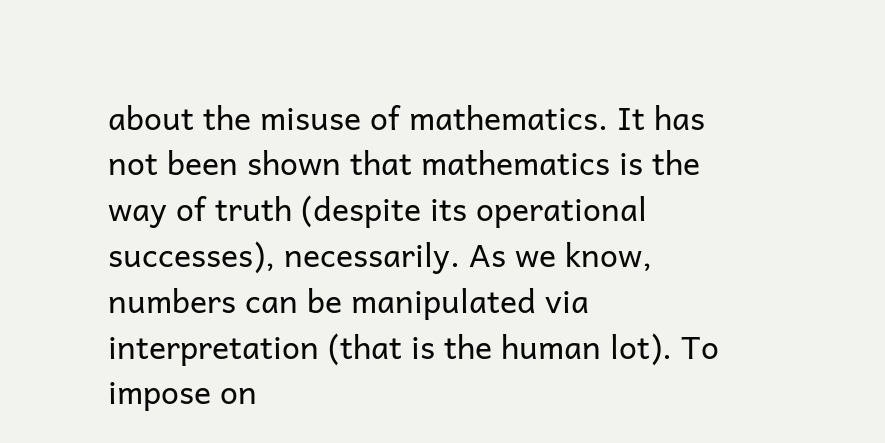about the misuse of mathematics. It has not been shown that mathematics is the way of truth (despite its operational successes), necessarily. As we know, numbers can be manipulated via interpretation (that is the human lot). To impose on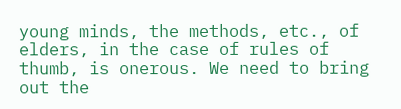young minds, the methods, etc., of elders, in the case of rules of thumb, is onerous. We need to bring out the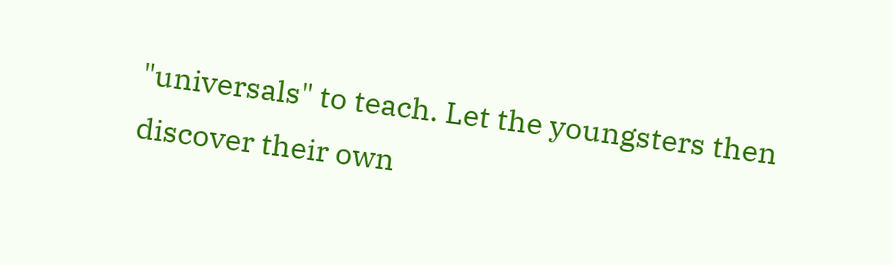"universals" to teach. Let the youngsters then discover their own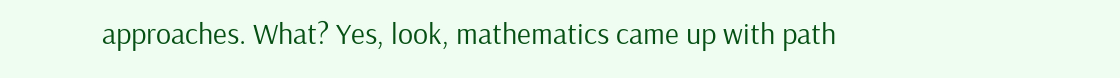approaches. What? Yes, look, mathematics came up with path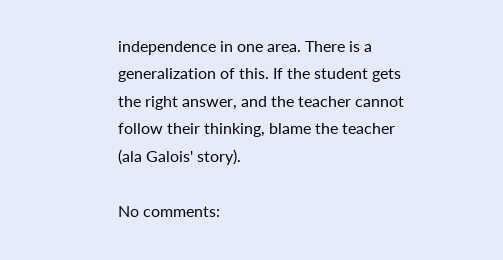independence in one area. There is a generalization of this. If the student gets the right answer, and the teacher cannot follow their thinking, blame the teacher (ala Galois' story).

No comments: